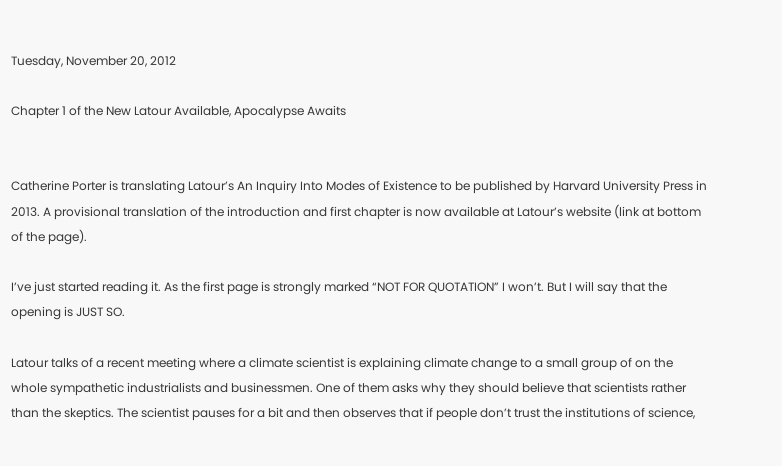Tuesday, November 20, 2012

Chapter 1 of the New Latour Available, Apocalypse Awaits


Catherine Porter is translating Latour’s An Inquiry Into Modes of Existence to be published by Harvard University Press in 2013. A provisional translation of the introduction and first chapter is now available at Latour’s website (link at bottom of the page).

I’ve just started reading it. As the first page is strongly marked “NOT FOR QUOTATION” I won’t. But I will say that the opening is JUST SO.

Latour talks of a recent meeting where a climate scientist is explaining climate change to a small group of on the whole sympathetic industrialists and businessmen. One of them asks why they should believe that scientists rather than the skeptics. The scientist pauses for a bit and then observes that if people don’t trust the institutions of science,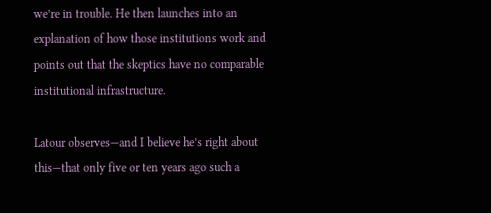we’re in trouble. He then launches into an explanation of how those institutions work and points out that the skeptics have no comparable institutional infrastructure.

Latour observes—and I believe he’s right about this—that only five or ten years ago such a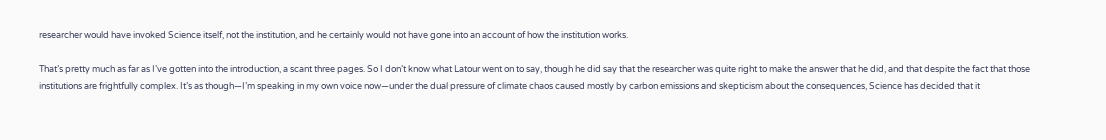researcher would have invoked Science itself, not the institution, and he certainly would not have gone into an account of how the institution works.

That’s pretty much as far as I’ve gotten into the introduction, a scant three pages. So I don’t know what Latour went on to say, though he did say that the researcher was quite right to make the answer that he did, and that despite the fact that those institutions are frightfully complex. It’s as though—I’m speaking in my own voice now—under the dual pressure of climate chaos caused mostly by carbon emissions and skepticism about the consequences, Science has decided that it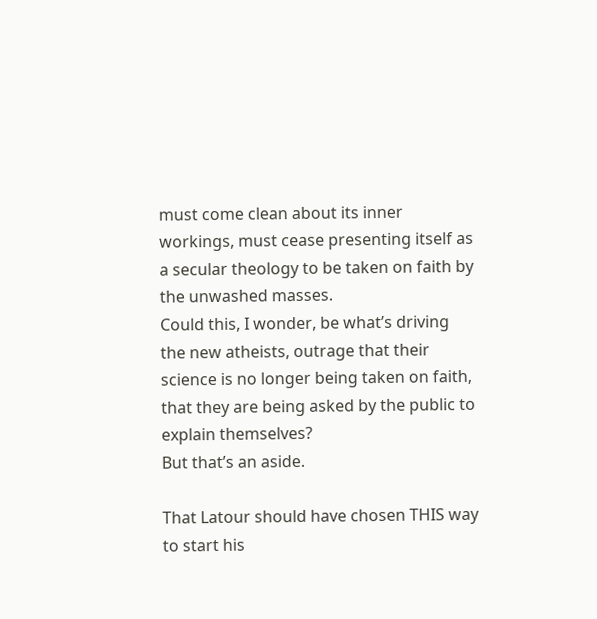must come clean about its inner workings, must cease presenting itself as a secular theology to be taken on faith by the unwashed masses.
Could this, I wonder, be what’s driving the new atheists, outrage that their science is no longer being taken on faith, that they are being asked by the public to explain themselves?
But that’s an aside.

That Latour should have chosen THIS way to start his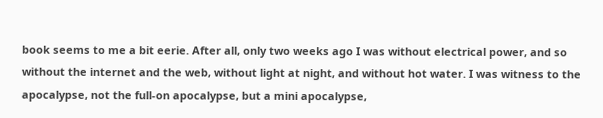book seems to me a bit eerie. After all, only two weeks ago I was without electrical power, and so without the internet and the web, without light at night, and without hot water. I was witness to the apocalypse, not the full-on apocalypse, but a mini apocalypse,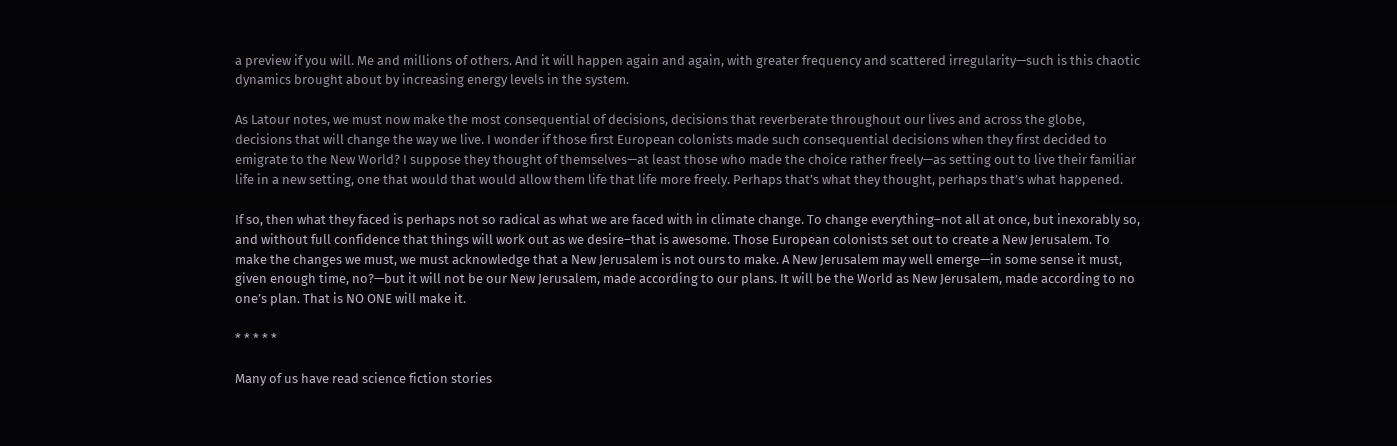a preview if you will. Me and millions of others. And it will happen again and again, with greater frequency and scattered irregularity—such is this chaotic dynamics brought about by increasing energy levels in the system.

As Latour notes, we must now make the most consequential of decisions, decisions that reverberate throughout our lives and across the globe, decisions that will change the way we live. I wonder if those first European colonists made such consequential decisions when they first decided to emigrate to the New World? I suppose they thought of themselves—at least those who made the choice rather freely—as setting out to live their familiar life in a new setting, one that would that would allow them life that life more freely. Perhaps that’s what they thought, perhaps that’s what happened.

If so, then what they faced is perhaps not so radical as what we are faced with in climate change. To change everything–not all at once, but inexorably so, and without full confidence that things will work out as we desire–that is awesome. Those European colonists set out to create a New Jerusalem. To make the changes we must, we must acknowledge that a New Jerusalem is not ours to make. A New Jerusalem may well emerge—in some sense it must, given enough time, no?—but it will not be our New Jerusalem, made according to our plans. It will be the World as New Jerusalem, made according to no one’s plan. That is NO ONE will make it.

* * * * *

Many of us have read science fiction stories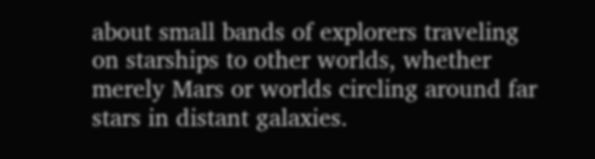about small bands of explorers traveling on starships to other worlds, whether merely Mars or worlds circling around far stars in distant galaxies.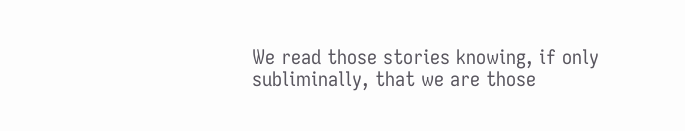We read those stories knowing, if only subliminally, that we are those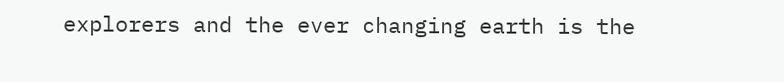explorers and the ever changing earth is the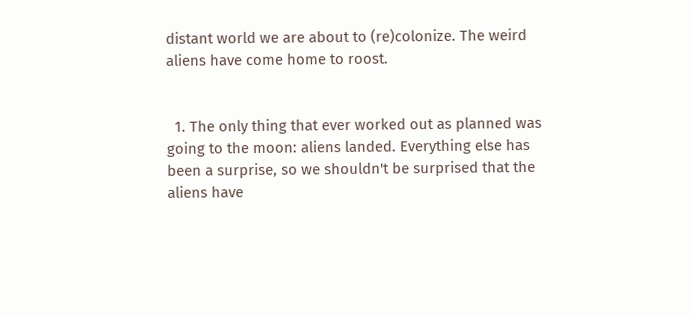distant world we are about to (re)colonize. The weird aliens have come home to roost.


  1. The only thing that ever worked out as planned was going to the moon: aliens landed. Everything else has been a surprise, so we shouldn't be surprised that the aliens have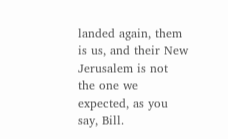landed again, them is us, and their New Jerusalem is not the one we expected, as you say, Bill.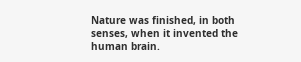Nature was finished, in both senses, when it invented the human brain.